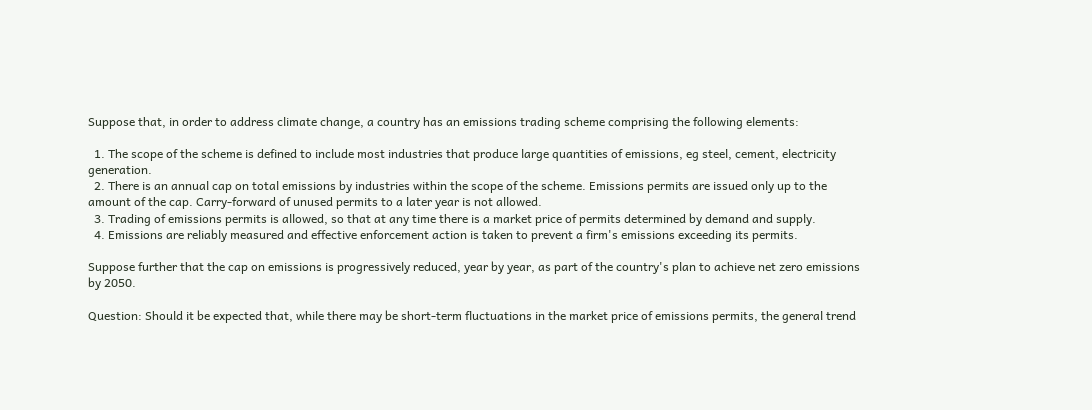Suppose that, in order to address climate change, a country has an emissions trading scheme comprising the following elements:

  1. The scope of the scheme is defined to include most industries that produce large quantities of emissions, eg steel, cement, electricity generation.
  2. There is an annual cap on total emissions by industries within the scope of the scheme. Emissions permits are issued only up to the amount of the cap. Carry-forward of unused permits to a later year is not allowed.
  3. Trading of emissions permits is allowed, so that at any time there is a market price of permits determined by demand and supply.
  4. Emissions are reliably measured and effective enforcement action is taken to prevent a firm's emissions exceeding its permits.

Suppose further that the cap on emissions is progressively reduced, year by year, as part of the country's plan to achieve net zero emissions by 2050.

Question: Should it be expected that, while there may be short-term fluctuations in the market price of emissions permits, the general trend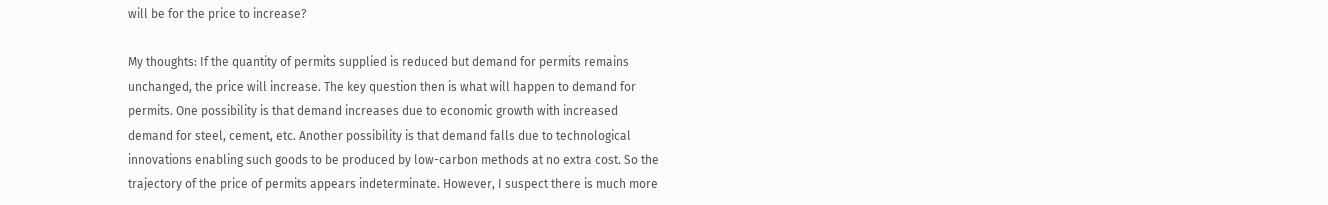will be for the price to increase?

My thoughts: If the quantity of permits supplied is reduced but demand for permits remains unchanged, the price will increase. The key question then is what will happen to demand for permits. One possibility is that demand increases due to economic growth with increased demand for steel, cement, etc. Another possibility is that demand falls due to technological innovations enabling such goods to be produced by low-carbon methods at no extra cost. So the trajectory of the price of permits appears indeterminate. However, I suspect there is much more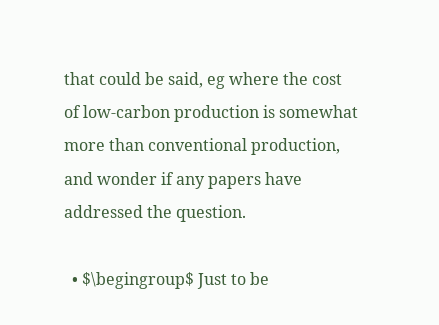that could be said, eg where the cost of low-carbon production is somewhat more than conventional production, and wonder if any papers have addressed the question.

  • $\begingroup$ Just to be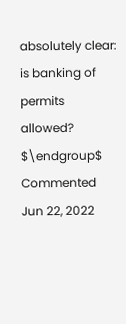absolutely clear: is banking of permits allowed? $\endgroup$ Commented Jun 22, 2022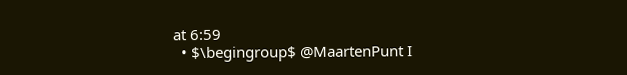at 6:59
  • $\begingroup$ @MaartenPunt I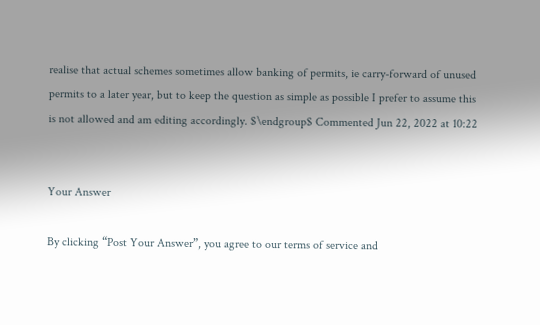realise that actual schemes sometimes allow banking of permits, ie carry-forward of unused permits to a later year, but to keep the question as simple as possible I prefer to assume this is not allowed and am editing accordingly. $\endgroup$ Commented Jun 22, 2022 at 10:22


Your Answer

By clicking “Post Your Answer”, you agree to our terms of service and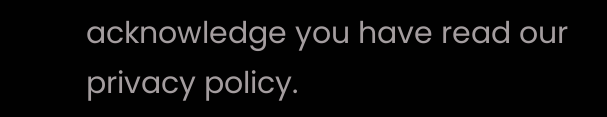acknowledge you have read our privacy policy.